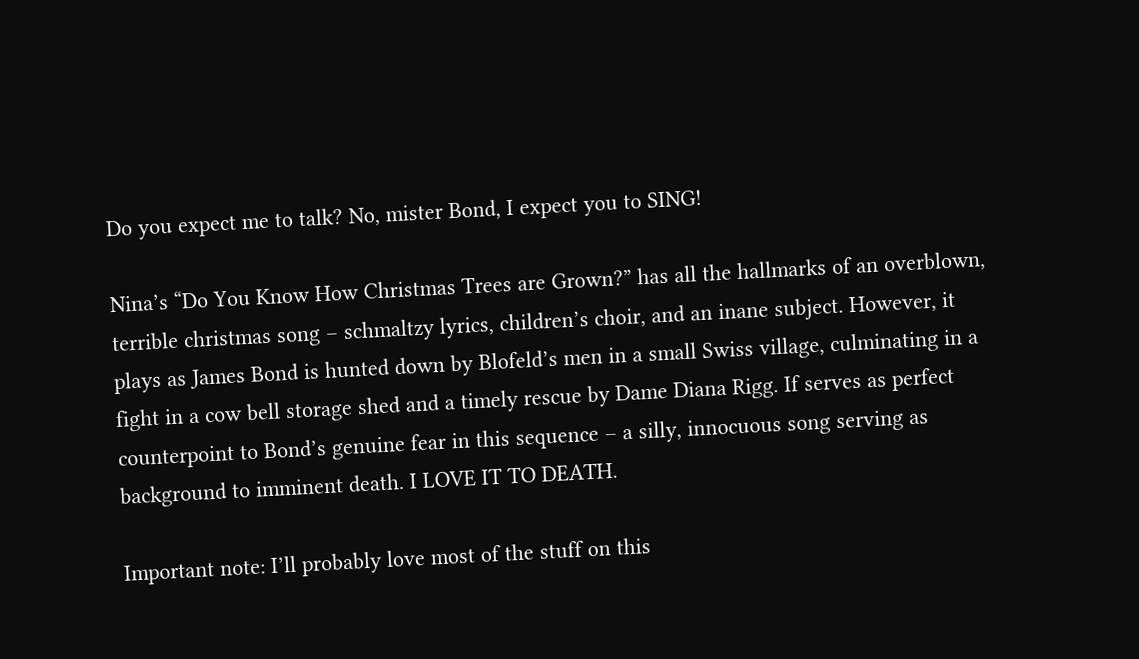Do you expect me to talk? No, mister Bond, I expect you to SING!

Nina’s “Do You Know How Christmas Trees are Grown?” has all the hallmarks of an overblown, terrible christmas song – schmaltzy lyrics, children’s choir, and an inane subject. However, it plays as James Bond is hunted down by Blofeld’s men in a small Swiss village, culminating in a fight in a cow bell storage shed and a timely rescue by Dame Diana Rigg. If serves as perfect counterpoint to Bond’s genuine fear in this sequence – a silly, innocuous song serving as background to imminent death. I LOVE IT TO DEATH.

Important note: I’ll probably love most of the stuff on this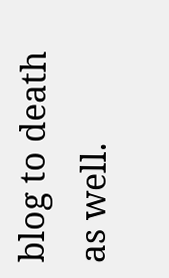blog to death as well.